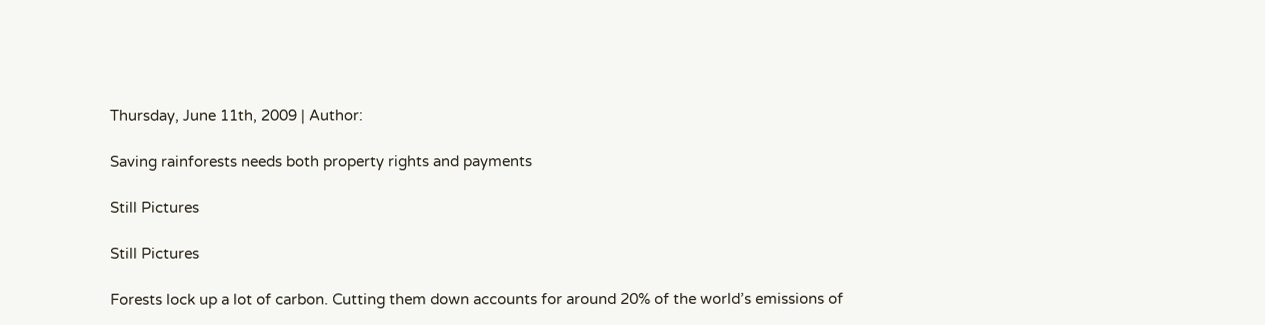Thursday, June 11th, 2009 | Author:

Saving rainforests needs both property rights and payments

Still Pictures

Still Pictures

Forests lock up a lot of carbon. Cutting them down accounts for around 20% of the world’s emissions of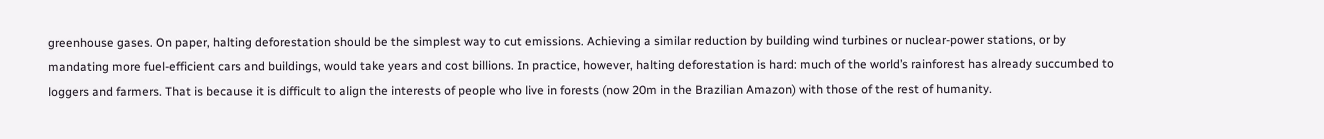greenhouse gases. On paper, halting deforestation should be the simplest way to cut emissions. Achieving a similar reduction by building wind turbines or nuclear-power stations, or by mandating more fuel-efficient cars and buildings, would take years and cost billions. In practice, however, halting deforestation is hard: much of the world’s rainforest has already succumbed to loggers and farmers. That is because it is difficult to align the interests of people who live in forests (now 20m in the Brazilian Amazon) with those of the rest of humanity.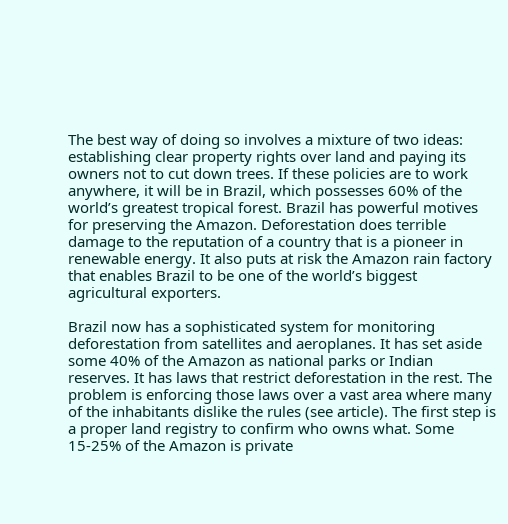The best way of doing so involves a mixture of two ideas: establishing clear property rights over land and paying its owners not to cut down trees. If these policies are to work anywhere, it will be in Brazil, which possesses 60% of the world’s greatest tropical forest. Brazil has powerful motives for preserving the Amazon. Deforestation does terrible damage to the reputation of a country that is a pioneer in renewable energy. It also puts at risk the Amazon rain factory that enables Brazil to be one of the world’s biggest agricultural exporters.

Brazil now has a sophisticated system for monitoring deforestation from satellites and aeroplanes. It has set aside some 40% of the Amazon as national parks or Indian reserves. It has laws that restrict deforestation in the rest. The problem is enforcing those laws over a vast area where many of the inhabitants dislike the rules (see article). The first step is a proper land registry to confirm who owns what. Some 15-25% of the Amazon is private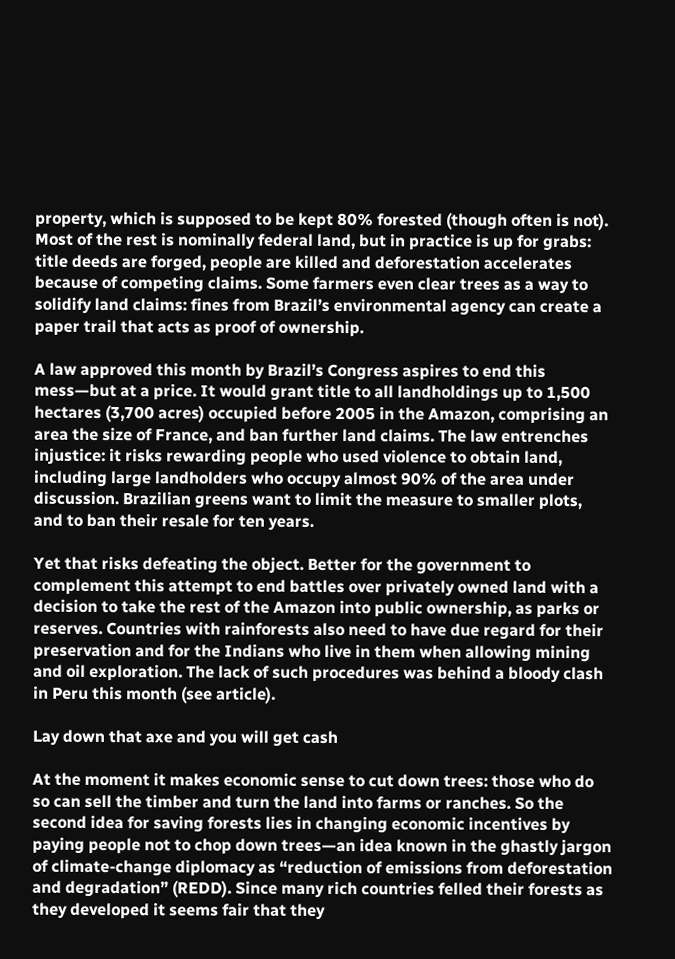property, which is supposed to be kept 80% forested (though often is not). Most of the rest is nominally federal land, but in practice is up for grabs: title deeds are forged, people are killed and deforestation accelerates because of competing claims. Some farmers even clear trees as a way to solidify land claims: fines from Brazil’s environmental agency can create a paper trail that acts as proof of ownership.

A law approved this month by Brazil’s Congress aspires to end this mess—but at a price. It would grant title to all landholdings up to 1,500 hectares (3,700 acres) occupied before 2005 in the Amazon, comprising an area the size of France, and ban further land claims. The law entrenches injustice: it risks rewarding people who used violence to obtain land, including large landholders who occupy almost 90% of the area under discussion. Brazilian greens want to limit the measure to smaller plots, and to ban their resale for ten years.

Yet that risks defeating the object. Better for the government to complement this attempt to end battles over privately owned land with a decision to take the rest of the Amazon into public ownership, as parks or reserves. Countries with rainforests also need to have due regard for their preservation and for the Indians who live in them when allowing mining and oil exploration. The lack of such procedures was behind a bloody clash in Peru this month (see article).

Lay down that axe and you will get cash

At the moment it makes economic sense to cut down trees: those who do so can sell the timber and turn the land into farms or ranches. So the second idea for saving forests lies in changing economic incentives by paying people not to chop down trees—an idea known in the ghastly jargon of climate-change diplomacy as “reduction of emissions from deforestation and degradation” (REDD). Since many rich countries felled their forests as they developed it seems fair that they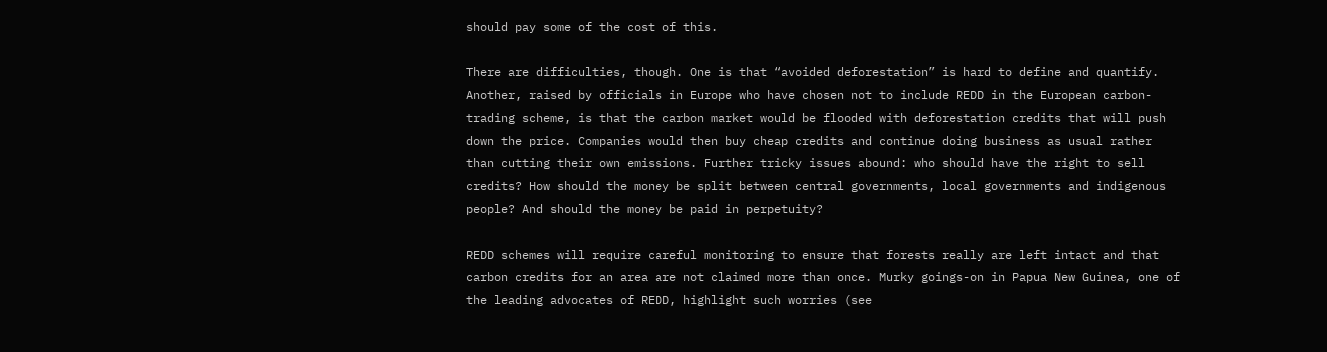should pay some of the cost of this.

There are difficulties, though. One is that “avoided deforestation” is hard to define and quantify. Another, raised by officials in Europe who have chosen not to include REDD in the European carbon-trading scheme, is that the carbon market would be flooded with deforestation credits that will push down the price. Companies would then buy cheap credits and continue doing business as usual rather than cutting their own emissions. Further tricky issues abound: who should have the right to sell credits? How should the money be split between central governments, local governments and indigenous people? And should the money be paid in perpetuity?

REDD schemes will require careful monitoring to ensure that forests really are left intact and that carbon credits for an area are not claimed more than once. Murky goings-on in Papua New Guinea, one of the leading advocates of REDD, highlight such worries (see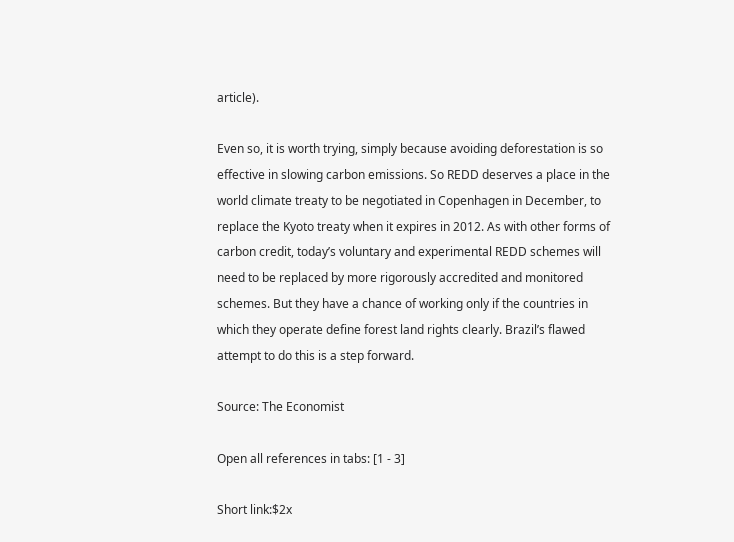article).

Even so, it is worth trying, simply because avoiding deforestation is so effective in slowing carbon emissions. So REDD deserves a place in the world climate treaty to be negotiated in Copenhagen in December, to replace the Kyoto treaty when it expires in 2012. As with other forms of carbon credit, today’s voluntary and experimental REDD schemes will need to be replaced by more rigorously accredited and monitored schemes. But they have a chance of working only if the countries in which they operate define forest land rights clearly. Brazil’s flawed attempt to do this is a step forward.

Source: The Economist

Open all references in tabs: [1 - 3]

Short link:$2x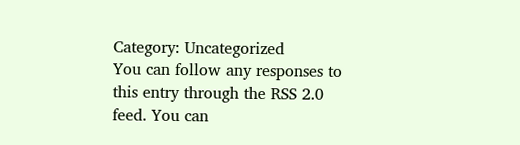Category: Uncategorized
You can follow any responses to this entry through the RSS 2.0 feed. You can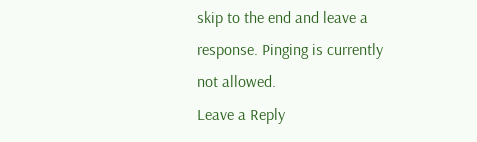skip to the end and leave a response. Pinging is currently not allowed.
Leave a Reply